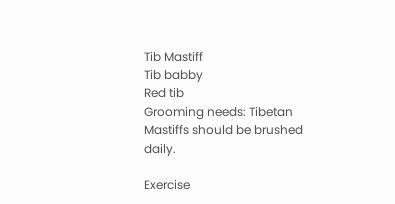Tib Mastiff
Tib babby
Red tib
Grooming needs: Tibetan Mastiffs should be brushed daily.

Exercise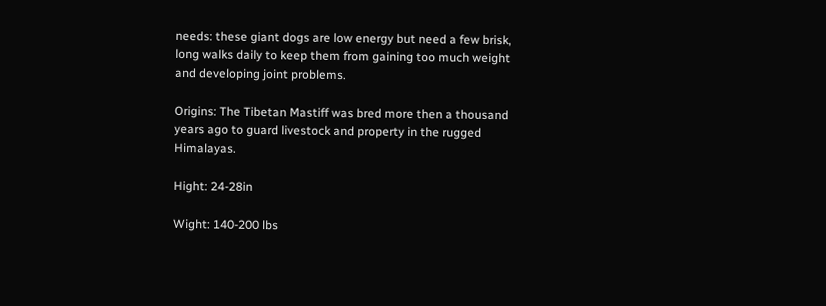needs: these giant dogs are low energy but need a few brisk, long walks daily to keep them from gaining too much weight and developing joint problems.

Origins: The Tibetan Mastiff was bred more then a thousand years ago to guard livestock and property in the rugged Himalayas.

Hight: 24-28in

Wight: 140-200 lbs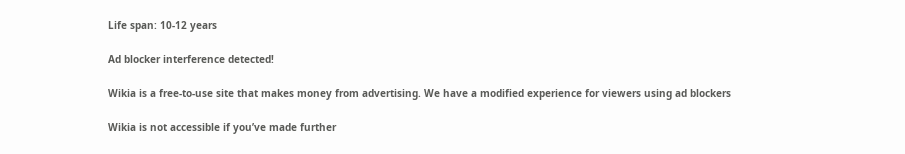Life span: 10-12 years

Ad blocker interference detected!

Wikia is a free-to-use site that makes money from advertising. We have a modified experience for viewers using ad blockers

Wikia is not accessible if you’ve made further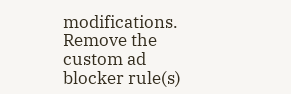modifications. Remove the custom ad blocker rule(s)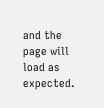and the page will load as expected.